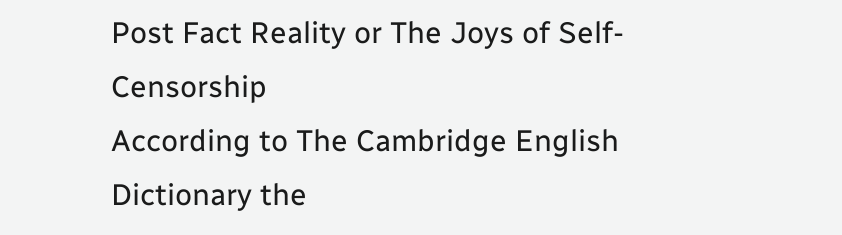Post Fact Reality or The Joys of Self-Censorship
According to The Cambridge English Dictionary the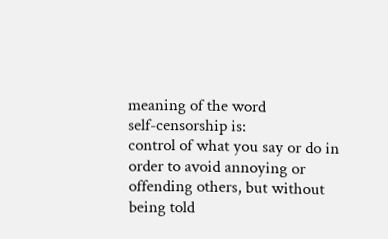meaning of the word
self-censorship is:
control of what you say or do in order to avoid annoying or offending others, but without being told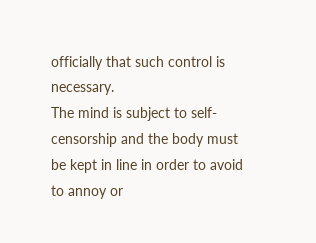officially that such control is necessary.
The mind is subject to self-censorship and the body must be kept in line in order to avoid to annoy or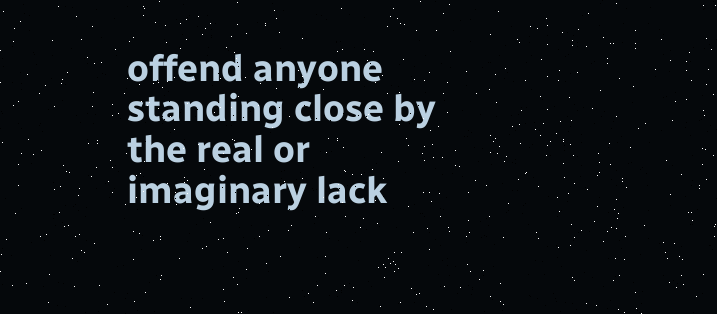offend anyone standing close by the real or imaginary lack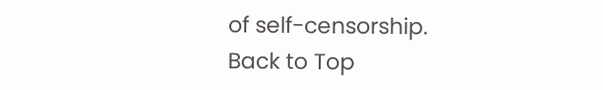of self-censorship.
Back to Top